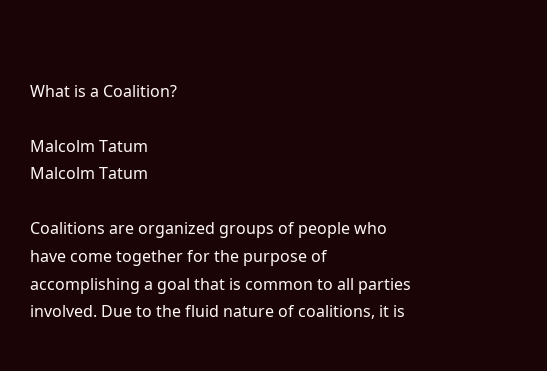What is a Coalition?

Malcolm Tatum
Malcolm Tatum

Coalitions are organized groups of people who have come together for the purpose of accomplishing a goal that is common to all parties involved. Due to the fluid nature of coalitions, it is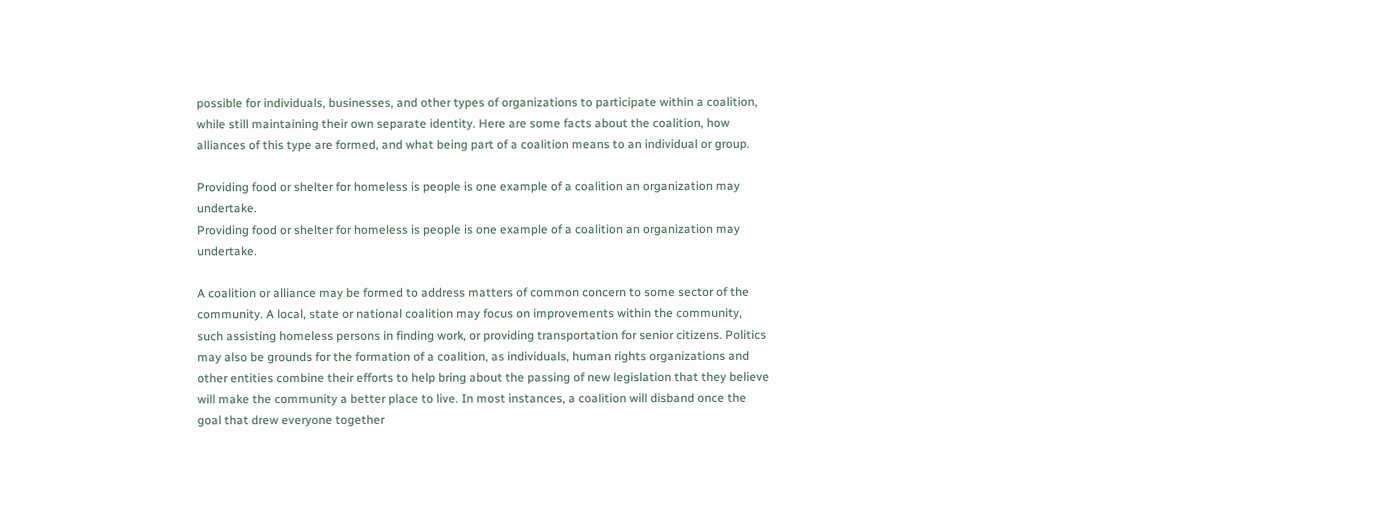possible for individuals, businesses, and other types of organizations to participate within a coalition, while still maintaining their own separate identity. Here are some facts about the coalition, how alliances of this type are formed, and what being part of a coalition means to an individual or group.

Providing food or shelter for homeless is people is one example of a coalition an organization may undertake.
Providing food or shelter for homeless is people is one example of a coalition an organization may undertake.

A coalition or alliance may be formed to address matters of common concern to some sector of the community. A local, state or national coalition may focus on improvements within the community, such assisting homeless persons in finding work, or providing transportation for senior citizens. Politics may also be grounds for the formation of a coalition, as individuals, human rights organizations and other entities combine their efforts to help bring about the passing of new legislation that they believe will make the community a better place to live. In most instances, a coalition will disband once the goal that drew everyone together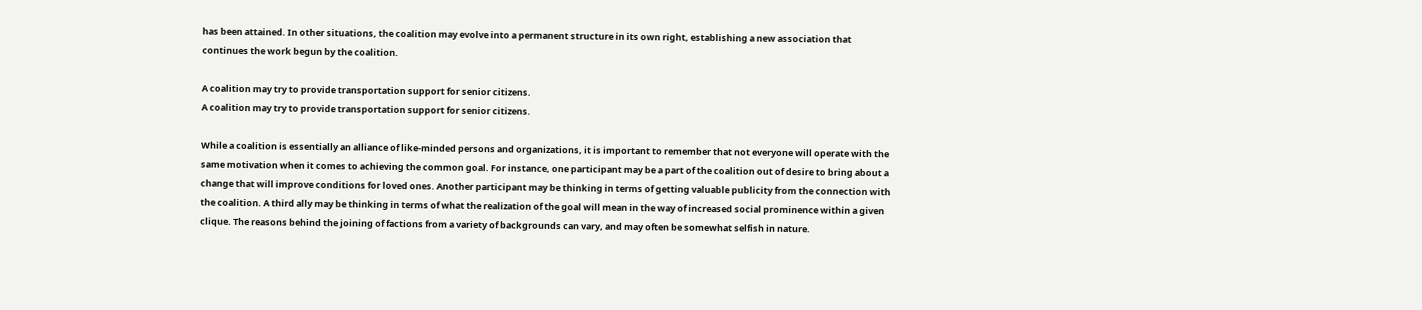has been attained. In other situations, the coalition may evolve into a permanent structure in its own right, establishing a new association that continues the work begun by the coalition.

A coalition may try to provide transportation support for senior citizens.
A coalition may try to provide transportation support for senior citizens.

While a coalition is essentially an alliance of like-minded persons and organizations, it is important to remember that not everyone will operate with the same motivation when it comes to achieving the common goal. For instance, one participant may be a part of the coalition out of desire to bring about a change that will improve conditions for loved ones. Another participant may be thinking in terms of getting valuable publicity from the connection with the coalition. A third ally may be thinking in terms of what the realization of the goal will mean in the way of increased social prominence within a given clique. The reasons behind the joining of factions from a variety of backgrounds can vary, and may often be somewhat selfish in nature.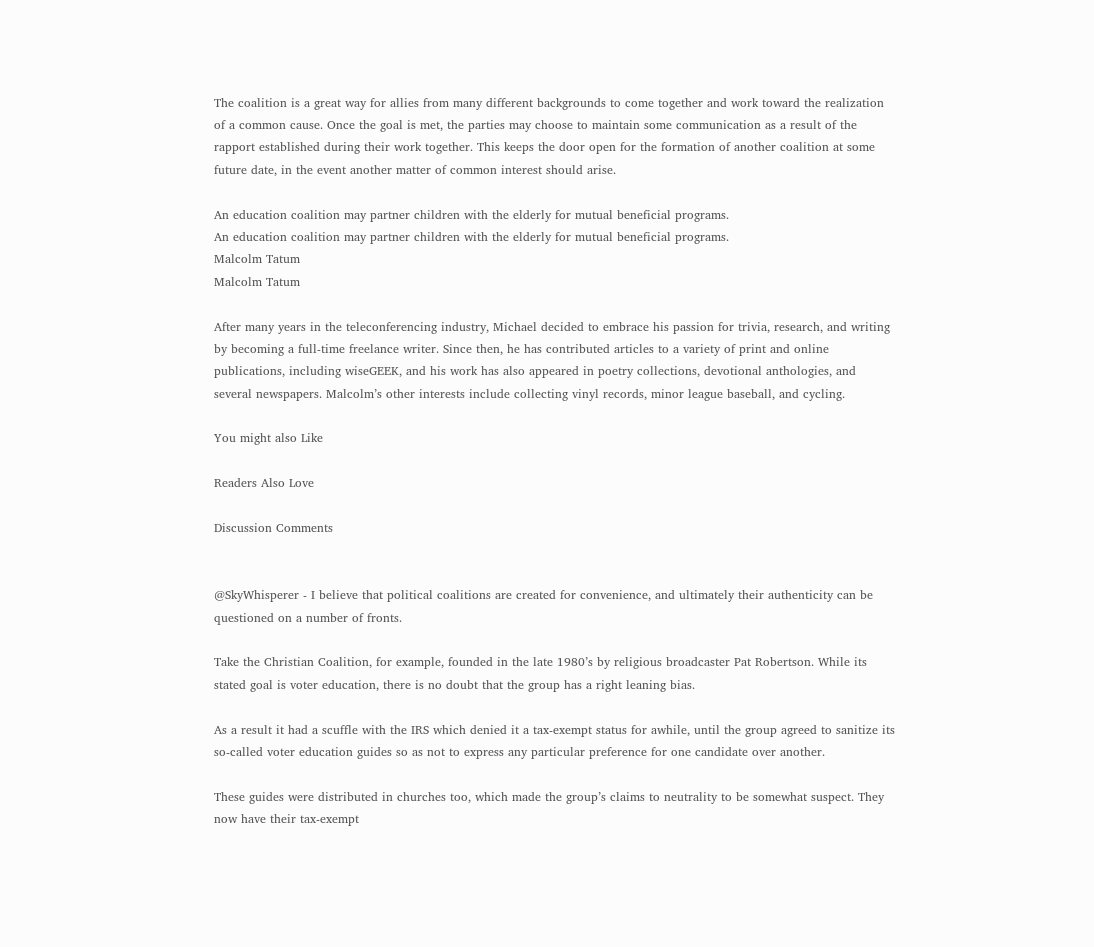The coalition is a great way for allies from many different backgrounds to come together and work toward the realization of a common cause. Once the goal is met, the parties may choose to maintain some communication as a result of the rapport established during their work together. This keeps the door open for the formation of another coalition at some future date, in the event another matter of common interest should arise.

An education coalition may partner children with the elderly for mutual beneficial programs.
An education coalition may partner children with the elderly for mutual beneficial programs.
Malcolm Tatum
Malcolm Tatum

After many years in the teleconferencing industry, Michael decided to embrace his passion for trivia, research, and writing by becoming a full-time freelance writer. Since then, he has contributed articles to a variety of print and online publications, including wiseGEEK, and his work has also appeared in poetry collections, devotional anthologies, and several newspapers. Malcolm’s other interests include collecting vinyl records, minor league baseball, and cycling.

You might also Like

Readers Also Love

Discussion Comments


@SkyWhisperer - I believe that political coalitions are created for convenience, and ultimately their authenticity can be questioned on a number of fronts.

Take the Christian Coalition, for example, founded in the late 1980’s by religious broadcaster Pat Robertson. While its stated goal is voter education, there is no doubt that the group has a right leaning bias.

As a result it had a scuffle with the IRS which denied it a tax-exempt status for awhile, until the group agreed to sanitize its so-called voter education guides so as not to express any particular preference for one candidate over another.

These guides were distributed in churches too, which made the group’s claims to neutrality to be somewhat suspect. They now have their tax-exempt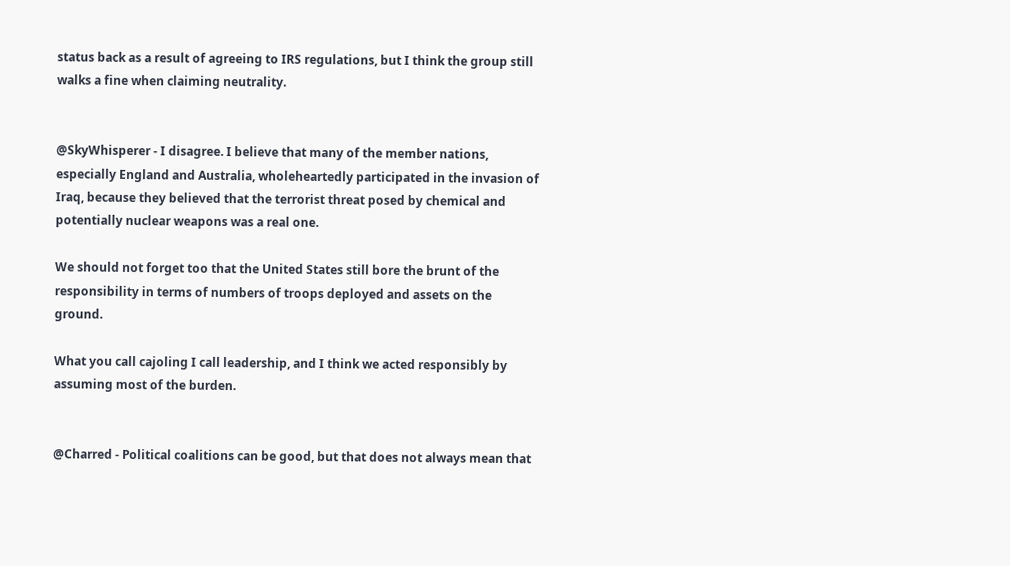status back as a result of agreeing to IRS regulations, but I think the group still walks a fine when claiming neutrality.


@SkyWhisperer - I disagree. I believe that many of the member nations, especially England and Australia, wholeheartedly participated in the invasion of Iraq, because they believed that the terrorist threat posed by chemical and potentially nuclear weapons was a real one.

We should not forget too that the United States still bore the brunt of the responsibility in terms of numbers of troops deployed and assets on the ground.

What you call cajoling I call leadership, and I think we acted responsibly by assuming most of the burden.


@Charred - Political coalitions can be good, but that does not always mean that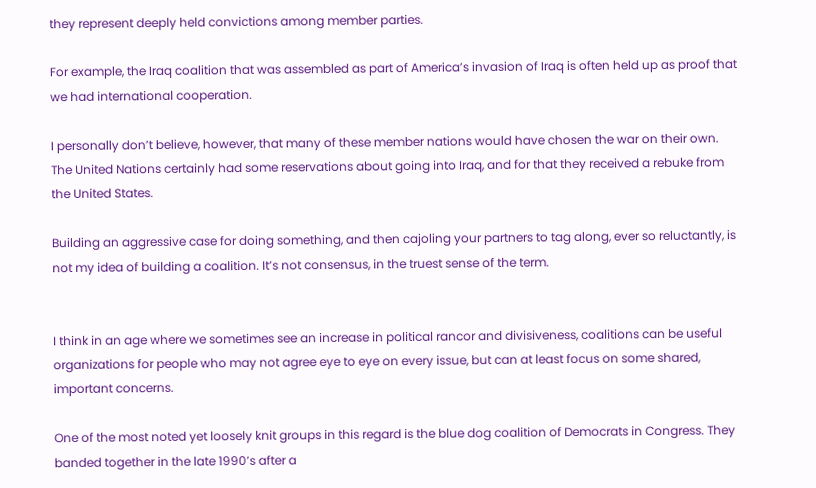they represent deeply held convictions among member parties.

For example, the Iraq coalition that was assembled as part of America’s invasion of Iraq is often held up as proof that we had international cooperation.

I personally don’t believe, however, that many of these member nations would have chosen the war on their own. The United Nations certainly had some reservations about going into Iraq, and for that they received a rebuke from the United States.

Building an aggressive case for doing something, and then cajoling your partners to tag along, ever so reluctantly, is not my idea of building a coalition. It’s not consensus, in the truest sense of the term.


I think in an age where we sometimes see an increase in political rancor and divisiveness, coalitions can be useful organizations for people who may not agree eye to eye on every issue, but can at least focus on some shared, important concerns.

One of the most noted yet loosely knit groups in this regard is the blue dog coalition of Democrats in Congress. They banded together in the late 1990’s after a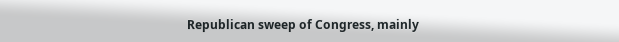Republican sweep of Congress, mainly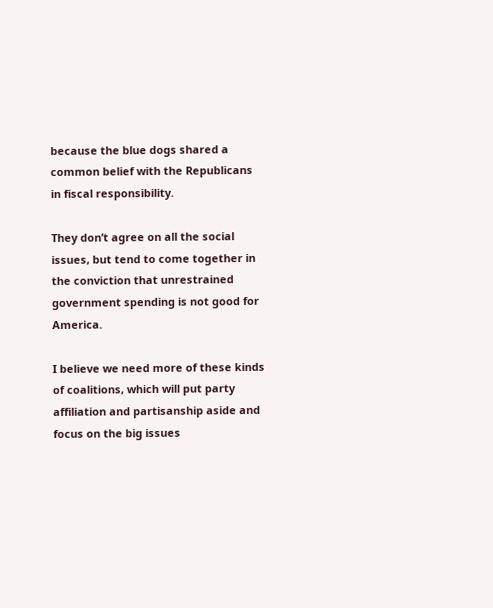because the blue dogs shared a common belief with the Republicans in fiscal responsibility.

They don’t agree on all the social issues, but tend to come together in the conviction that unrestrained government spending is not good for America.

I believe we need more of these kinds of coalitions, which will put party affiliation and partisanship aside and focus on the big issues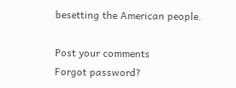besetting the American people.

Post your comments
Forgot password?